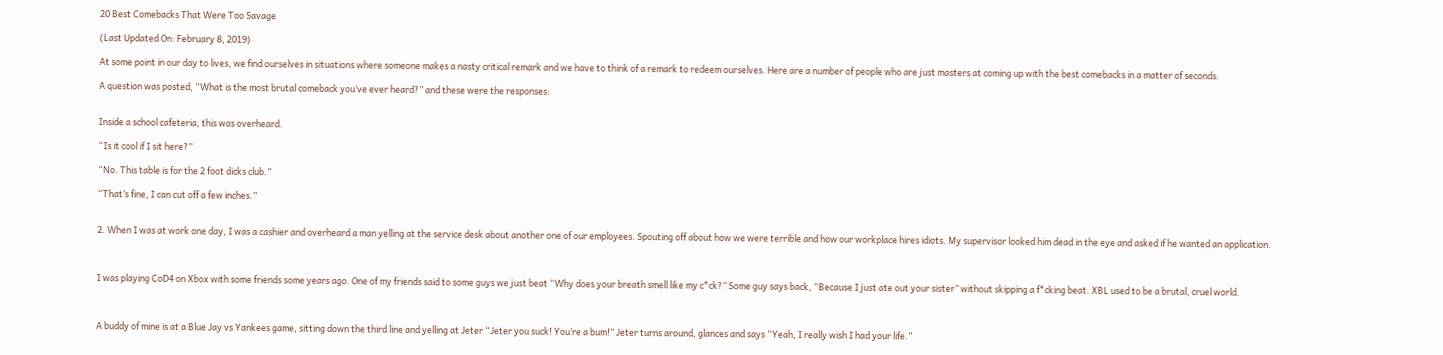20 Best Comebacks That Were Too Savage

(Last Updated On: February 8, 2019)

At some point in our day to lives, we find ourselves in situations where someone makes a nasty critical remark and we have to think of a remark to redeem ourselves. Here are a number of people who are just masters at coming up with the best comebacks in a matter of seconds.

A question was posted, “What is the most brutal comeback you’ve ever heard?” and these were the responses:


Inside a school cafeteria, this was overheard.

“Is it cool if I sit here?”

“No. This table is for the 2 foot dicks club.”

“That’s fine, I can cut off a few inches.”


2. When I was at work one day, I was a cashier and overheard a man yelling at the service desk about another one of our employees. Spouting off about how we were terrible and how our workplace hires idiots. My supervisor looked him dead in the eye and asked if he wanted an application.



I was playing CoD4 on Xbox with some friends some years ago. One of my friends said to some guys we just beat “Why does your breath smell like my c*ck?” Some guy says back, “Because I just ate out your sister” without skipping a f*cking beat. XBL used to be a brutal, cruel world.



A buddy of mine is at a Blue Jay vs Yankees game, sitting down the third line and yelling at Jeter “Jeter you suck! You’re a bum!” Jeter turns around, glances and says “Yeah, I really wish I had your life.”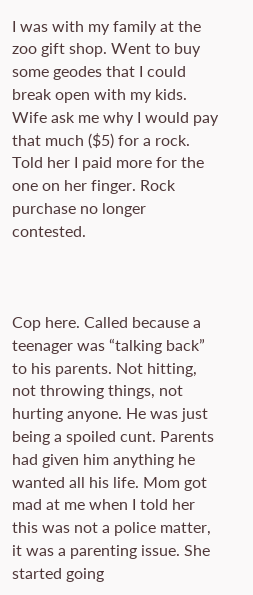I was with my family at the zoo gift shop. Went to buy some geodes that I could break open with my kids. Wife ask me why I would pay that much ($5) for a rock. Told her I paid more for the one on her finger. Rock purchase no longer contested.



Cop here. Called because a teenager was “talking back” to his parents. Not hitting, not throwing things, not hurting anyone. He was just being a spoiled cunt. Parents had given him anything he wanted all his life. Mom got mad at me when I told her this was not a police matter, it was a parenting issue. She started going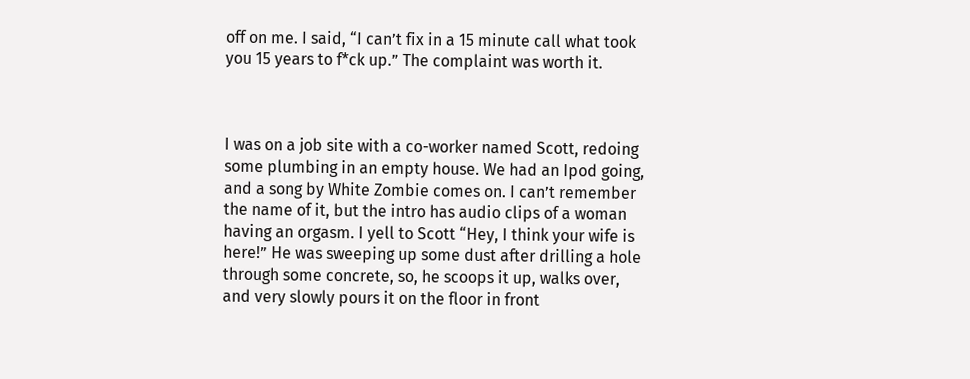off on me. I said, “I can’t fix in a 15 minute call what took you 15 years to f*ck up.” The complaint was worth it.



I was on a job site with a co-worker named Scott, redoing some plumbing in an empty house. We had an Ipod going, and a song by White Zombie comes on. I can’t remember the name of it, but the intro has audio clips of a woman having an orgasm. I yell to Scott “Hey, I think your wife is here!” He was sweeping up some dust after drilling a hole through some concrete, so, he scoops it up, walks over, and very slowly pours it on the floor in front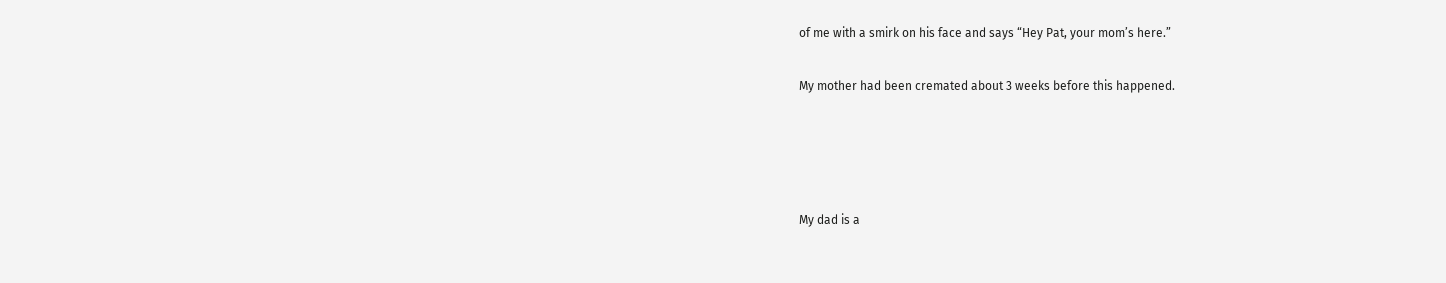of me with a smirk on his face and says “Hey Pat, your mom’s here.”

My mother had been cremated about 3 weeks before this happened.




My dad is a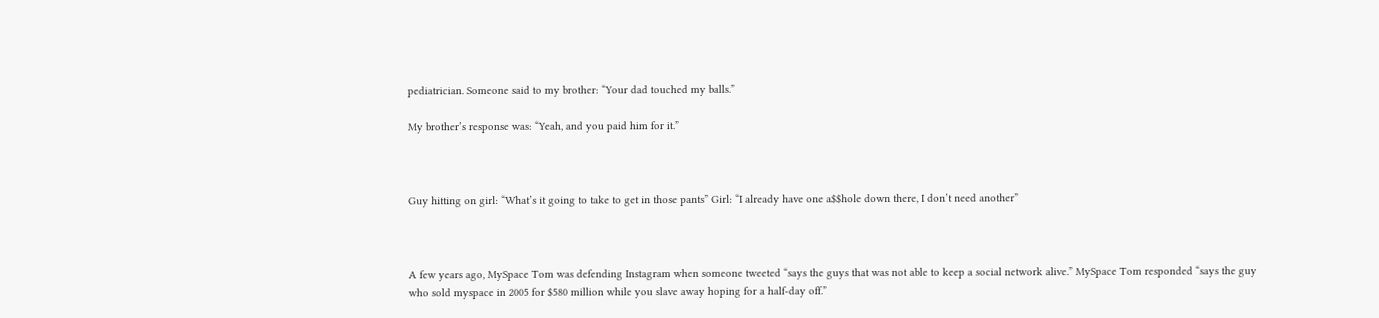pediatrician. Someone said to my brother: “Your dad touched my balls.”

My brother’s response was: “Yeah, and you paid him for it.”



Guy hitting on girl: “What’s it going to take to get in those pants” Girl: “I already have one a$$hole down there, I don’t need another”



A few years ago, MySpace Tom was defending Instagram when someone tweeted “says the guys that was not able to keep a social network alive.” MySpace Tom responded “says the guy who sold myspace in 2005 for $580 million while you slave away hoping for a half-day off.”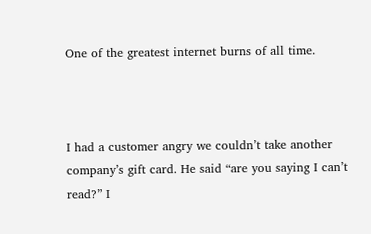One of the greatest internet burns of all time.



I had a customer angry we couldn’t take another company’s gift card. He said “are you saying I can’t read?” I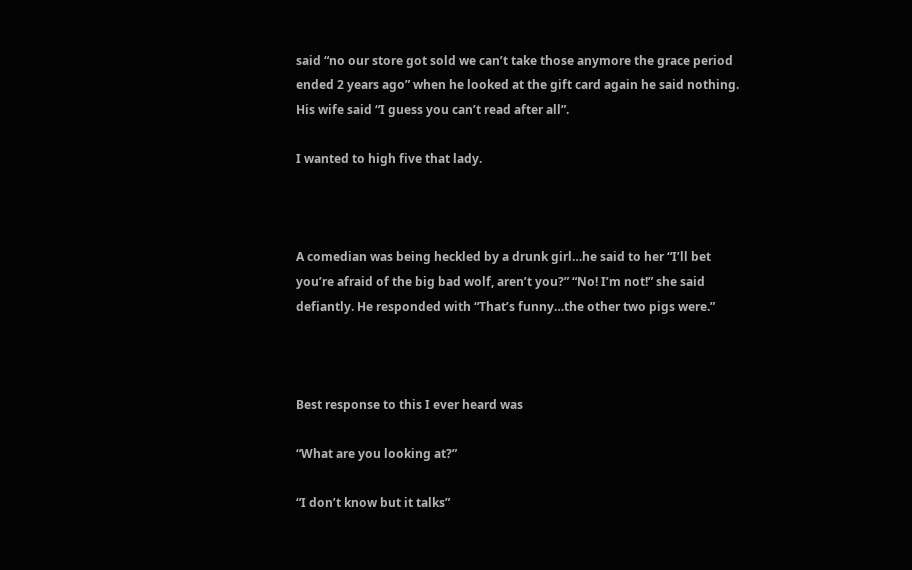said “no our store got sold we can’t take those anymore the grace period ended 2 years ago” when he looked at the gift card again he said nothing. His wife said “I guess you can’t read after all”.

I wanted to high five that lady.



A comedian was being heckled by a drunk girl…he said to her “I’ll bet you’re afraid of the big bad wolf, aren’t you?” “No! I’m not!” she said defiantly. He responded with “That’s funny…the other two pigs were.”



Best response to this I ever heard was

“What are you looking at?”

“I don’t know but it talks”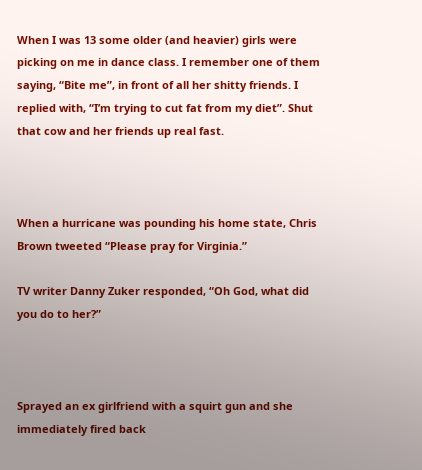When I was 13 some older (and heavier) girls were picking on me in dance class. I remember one of them saying, “Bite me”, in front of all her shitty friends. I replied with, “I’m trying to cut fat from my diet”. Shut that cow and her friends up real fast.



When a hurricane was pounding his home state, Chris Brown tweeted “Please pray for Virginia.”

TV writer Danny Zuker responded, “Oh God, what did you do to her?”



Sprayed an ex girlfriend with a squirt gun and she immediately fired back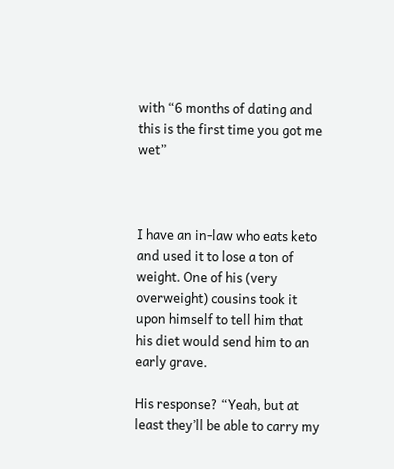with “6 months of dating and this is the first time you got me wet”



I have an in-law who eats keto and used it to lose a ton of weight. One of his (very overweight) cousins took it upon himself to tell him that his diet would send him to an early grave.

His response? “Yeah, but at least they’ll be able to carry my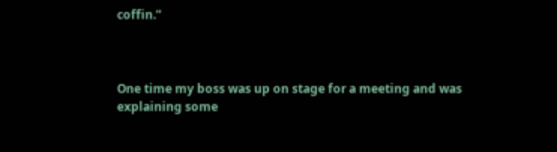coffin.”



One time my boss was up on stage for a meeting and was explaining some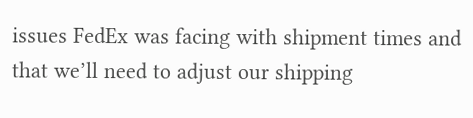issues FedEx was facing with shipment times and that we’ll need to adjust our shipping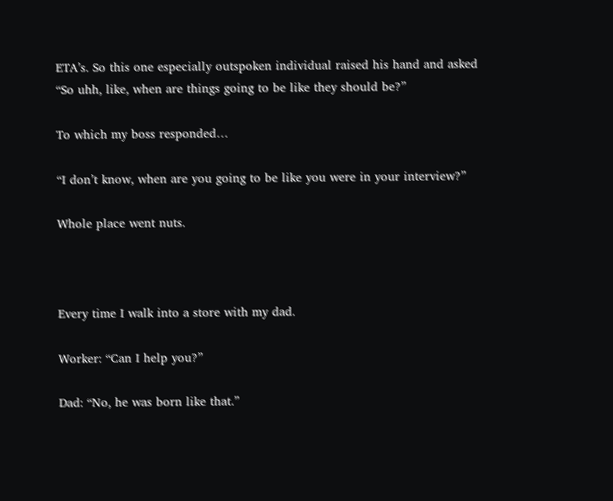ETA’s. So this one especially outspoken individual raised his hand and asked “So uhh, like, when are things going to be like they should be?”

To which my boss responded…

“I don’t know, when are you going to be like you were in your interview?”

Whole place went nuts.



Every time I walk into a store with my dad.

Worker: “Can I help you?”

Dad: “No, he was born like that.”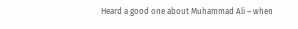Heard a good one about Muhammad Ali – when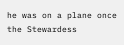he was on a plane once the Stewardess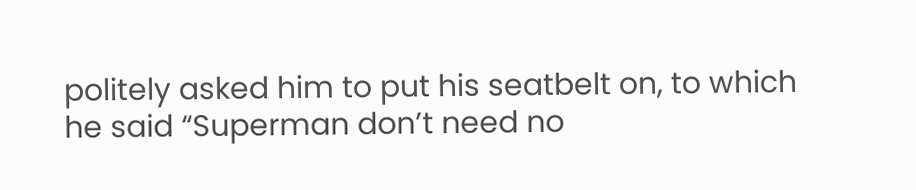politely asked him to put his seatbelt on, to which he said “Superman don’t need no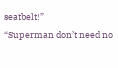seatbelt!”
“Superman don’t need no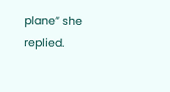plane” she replied.